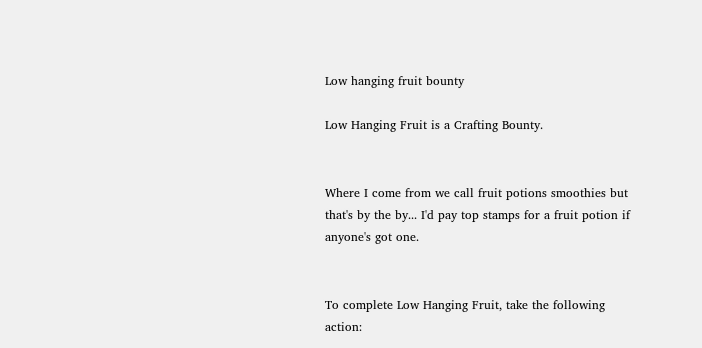Low hanging fruit bounty

Low Hanging Fruit is a Crafting Bounty.


Where I come from we call fruit potions smoothies but that's by the by... I'd pay top stamps for a fruit potion if anyone's got one.


To complete Low Hanging Fruit, take the following action: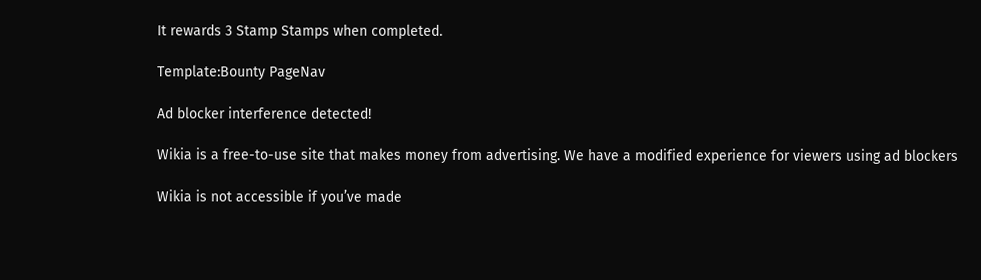It rewards 3 Stamp Stamps when completed.

Template:Bounty PageNav

Ad blocker interference detected!

Wikia is a free-to-use site that makes money from advertising. We have a modified experience for viewers using ad blockers

Wikia is not accessible if you’ve made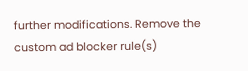further modifications. Remove the custom ad blocker rule(s)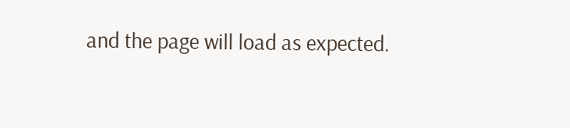and the page will load as expected.